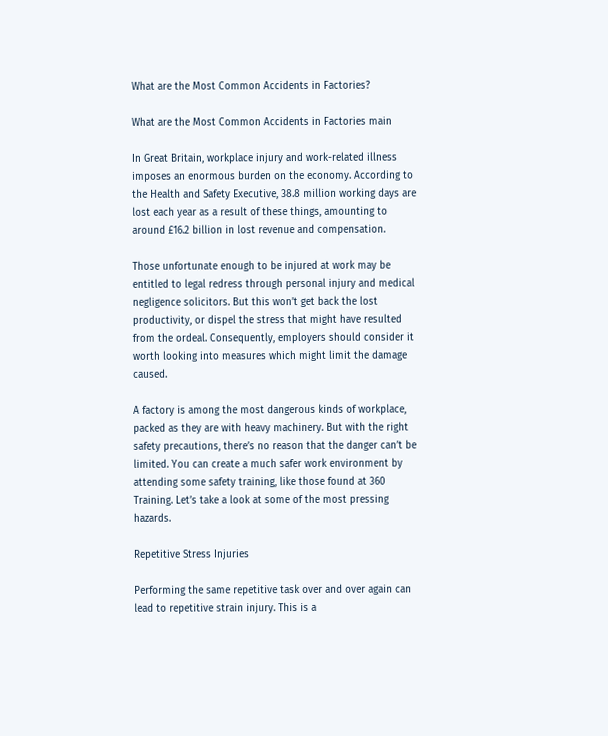What are the Most Common Accidents in Factories?

What are the Most Common Accidents in Factories main

In Great Britain, workplace injury and work-related illness imposes an enormous burden on the economy. According to the Health and Safety Executive, 38.8 million working days are lost each year as a result of these things, amounting to around £16.2 billion in lost revenue and compensation.

Those unfortunate enough to be injured at work may be entitled to legal redress through personal injury and medical negligence solicitors. But this won’t get back the lost productivity, or dispel the stress that might have resulted from the ordeal. Consequently, employers should consider it worth looking into measures which might limit the damage caused.

A factory is among the most dangerous kinds of workplace, packed as they are with heavy machinery. But with the right safety precautions, there’s no reason that the danger can’t be limited. You can create a much safer work environment by attending some safety training, like those found at 360 Training. Let’s take a look at some of the most pressing hazards.

Repetitive Stress Injuries

Performing the same repetitive task over and over again can lead to repetitive strain injury. This is a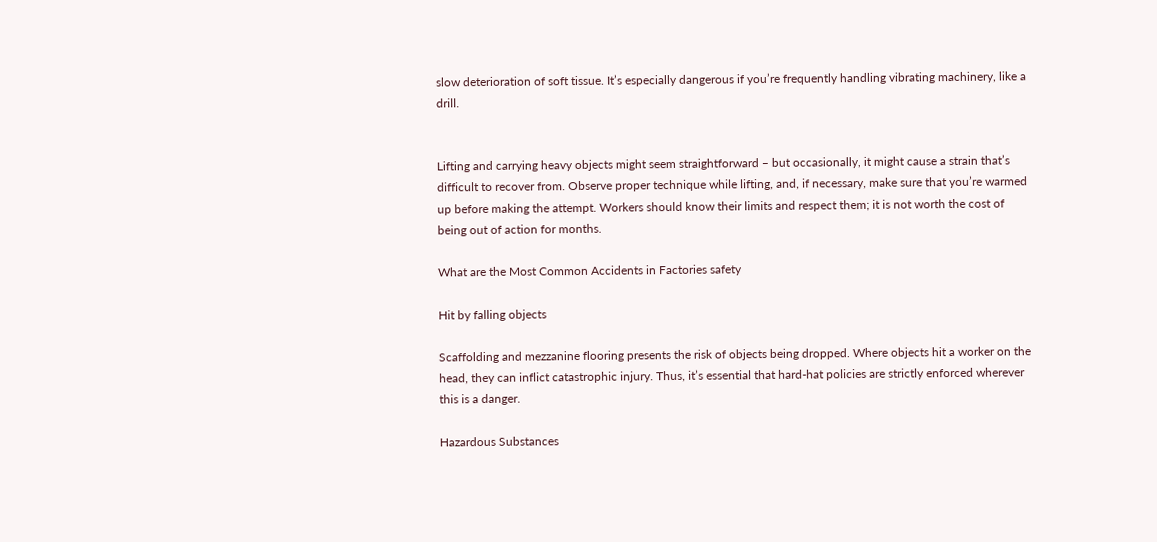slow deterioration of soft tissue. It’s especially dangerous if you’re frequently handling vibrating machinery, like a drill.


Lifting and carrying heavy objects might seem straightforward – but occasionally, it might cause a strain that’s difficult to recover from. Observe proper technique while lifting, and, if necessary, make sure that you’re warmed up before making the attempt. Workers should know their limits and respect them; it is not worth the cost of being out of action for months.

What are the Most Common Accidents in Factories safety

Hit by falling objects

Scaffolding and mezzanine flooring presents the risk of objects being dropped. Where objects hit a worker on the head, they can inflict catastrophic injury. Thus, it’s essential that hard-hat policies are strictly enforced wherever this is a danger.

Hazardous Substances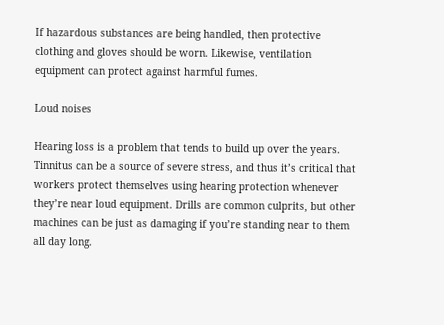If hazardous substances are being handled, then protective clothing and gloves should be worn. Likewise, ventilation equipment can protect against harmful fumes.

Loud noises

Hearing loss is a problem that tends to build up over the years. Tinnitus can be a source of severe stress, and thus it’s critical that workers protect themselves using hearing protection whenever they’re near loud equipment. Drills are common culprits, but other machines can be just as damaging if you’re standing near to them all day long.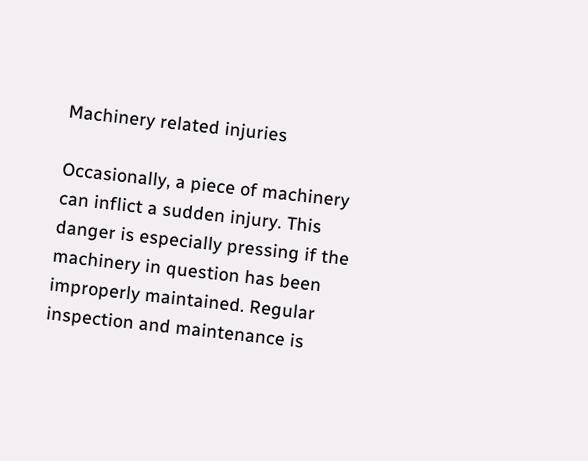Machinery related injuries

Occasionally, a piece of machinery can inflict a sudden injury. This danger is especially pressing if the machinery in question has been improperly maintained. Regular inspection and maintenance is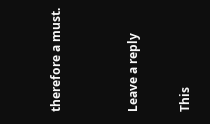therefore a must.


Leave a reply

This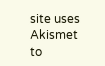site uses Akismet to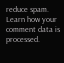reduce spam. Learn how your comment data is processed.